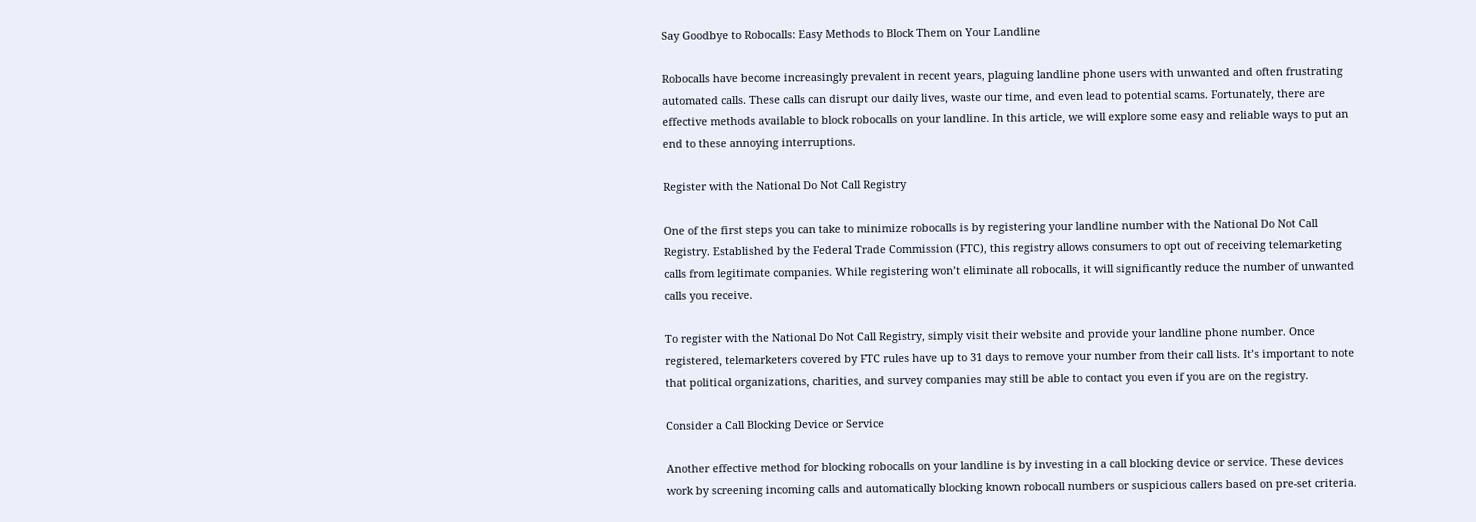Say Goodbye to Robocalls: Easy Methods to Block Them on Your Landline

Robocalls have become increasingly prevalent in recent years, plaguing landline phone users with unwanted and often frustrating automated calls. These calls can disrupt our daily lives, waste our time, and even lead to potential scams. Fortunately, there are effective methods available to block robocalls on your landline. In this article, we will explore some easy and reliable ways to put an end to these annoying interruptions.

Register with the National Do Not Call Registry

One of the first steps you can take to minimize robocalls is by registering your landline number with the National Do Not Call Registry. Established by the Federal Trade Commission (FTC), this registry allows consumers to opt out of receiving telemarketing calls from legitimate companies. While registering won’t eliminate all robocalls, it will significantly reduce the number of unwanted calls you receive.

To register with the National Do Not Call Registry, simply visit their website and provide your landline phone number. Once registered, telemarketers covered by FTC rules have up to 31 days to remove your number from their call lists. It’s important to note that political organizations, charities, and survey companies may still be able to contact you even if you are on the registry.

Consider a Call Blocking Device or Service

Another effective method for blocking robocalls on your landline is by investing in a call blocking device or service. These devices work by screening incoming calls and automatically blocking known robocall numbers or suspicious callers based on pre-set criteria.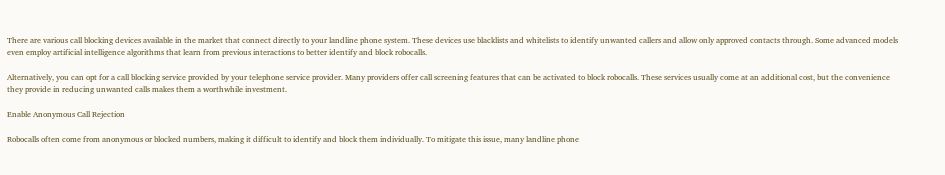There are various call blocking devices available in the market that connect directly to your landline phone system. These devices use blacklists and whitelists to identify unwanted callers and allow only approved contacts through. Some advanced models even employ artificial intelligence algorithms that learn from previous interactions to better identify and block robocalls.

Alternatively, you can opt for a call blocking service provided by your telephone service provider. Many providers offer call screening features that can be activated to block robocalls. These services usually come at an additional cost, but the convenience they provide in reducing unwanted calls makes them a worthwhile investment.

Enable Anonymous Call Rejection

Robocalls often come from anonymous or blocked numbers, making it difficult to identify and block them individually. To mitigate this issue, many landline phone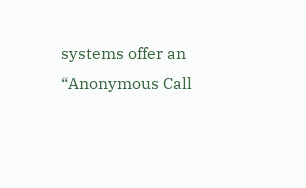systems offer an “Anonymous Call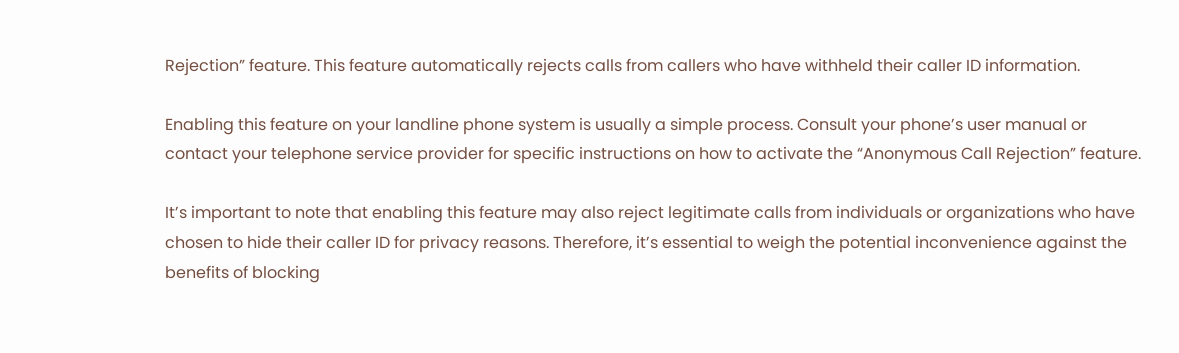Rejection” feature. This feature automatically rejects calls from callers who have withheld their caller ID information.

Enabling this feature on your landline phone system is usually a simple process. Consult your phone’s user manual or contact your telephone service provider for specific instructions on how to activate the “Anonymous Call Rejection” feature.

It’s important to note that enabling this feature may also reject legitimate calls from individuals or organizations who have chosen to hide their caller ID for privacy reasons. Therefore, it’s essential to weigh the potential inconvenience against the benefits of blocking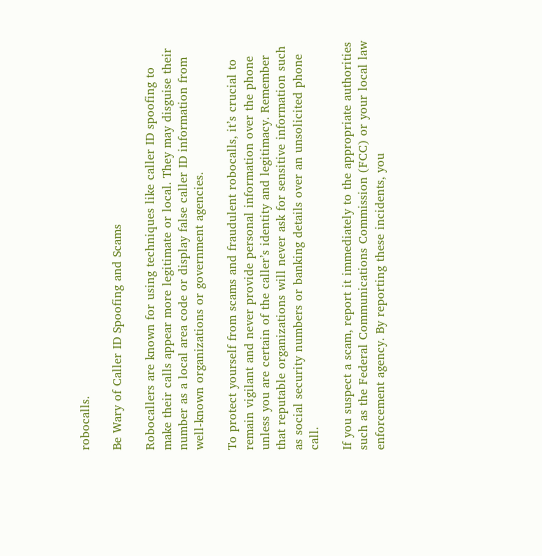robocalls.

Be Wary of Caller ID Spoofing and Scams

Robocallers are known for using techniques like caller ID spoofing to make their calls appear more legitimate or local. They may disguise their number as a local area code or display false caller ID information from well-known organizations or government agencies.

To protect yourself from scams and fraudulent robocalls, it’s crucial to remain vigilant and never provide personal information over the phone unless you are certain of the caller’s identity and legitimacy. Remember that reputable organizations will never ask for sensitive information such as social security numbers or banking details over an unsolicited phone call.

If you suspect a scam, report it immediately to the appropriate authorities such as the Federal Communications Commission (FCC) or your local law enforcement agency. By reporting these incidents, you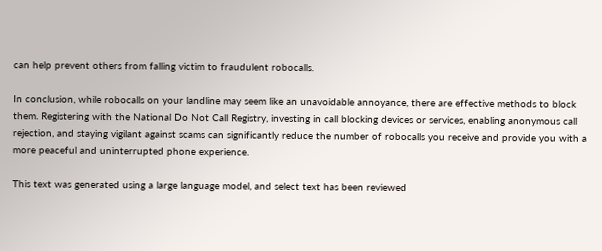can help prevent others from falling victim to fraudulent robocalls.

In conclusion, while robocalls on your landline may seem like an unavoidable annoyance, there are effective methods to block them. Registering with the National Do Not Call Registry, investing in call blocking devices or services, enabling anonymous call rejection, and staying vigilant against scams can significantly reduce the number of robocalls you receive and provide you with a more peaceful and uninterrupted phone experience.

This text was generated using a large language model, and select text has been reviewed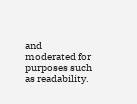and moderated for purposes such as readability.